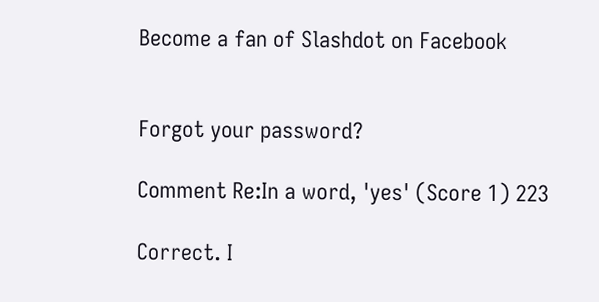Become a fan of Slashdot on Facebook


Forgot your password?

Comment Re:In a word, 'yes' (Score 1) 223

Correct. I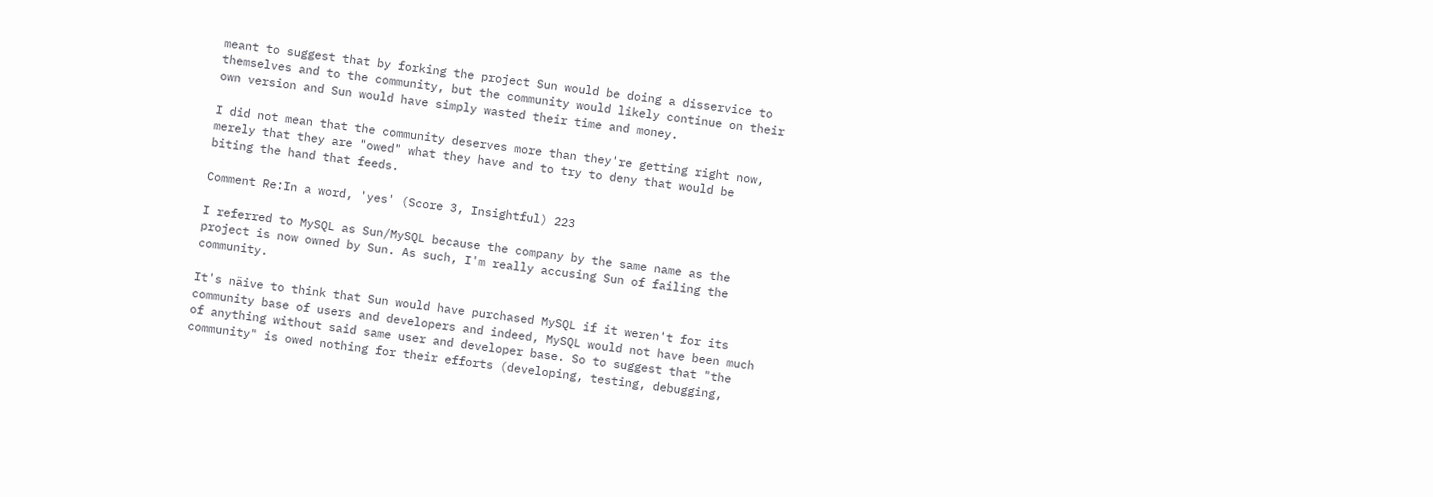meant to suggest that by forking the project Sun would be doing a disservice to themselves and to the community, but the community would likely continue on their own version and Sun would have simply wasted their time and money.

I did not mean that the community deserves more than they're getting right now, merely that they are "owed" what they have and to try to deny that would be biting the hand that feeds.

Comment Re:In a word, 'yes' (Score 3, Insightful) 223

I referred to MySQL as Sun/MySQL because the company by the same name as the project is now owned by Sun. As such, I'm really accusing Sun of failing the community.

It's näive to think that Sun would have purchased MySQL if it weren't for its community base of users and developers and indeed, MySQL would not have been much of anything without said same user and developer base. So to suggest that "the community" is owed nothing for their efforts (developing, testing, debugging,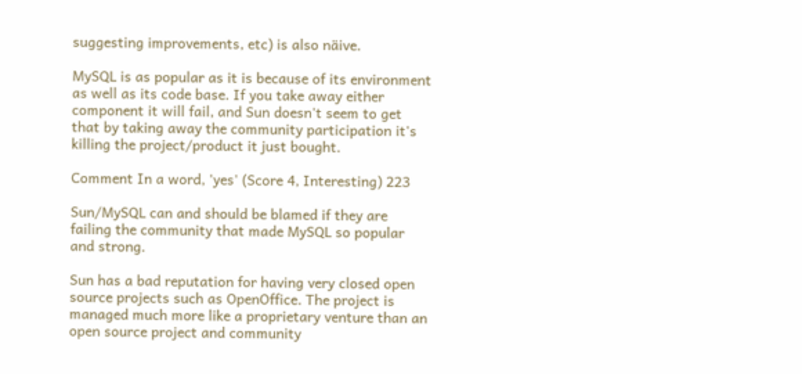suggesting improvements, etc) is also näive.

MySQL is as popular as it is because of its environment as well as its code base. If you take away either component it will fail, and Sun doesn't seem to get that by taking away the community participation it's killing the project/product it just bought.

Comment In a word, 'yes' (Score 4, Interesting) 223

Sun/MySQL can and should be blamed if they are failing the community that made MySQL so popular and strong.

Sun has a bad reputation for having very closed open source projects such as OpenOffice. The project is managed much more like a proprietary venture than an open source project and community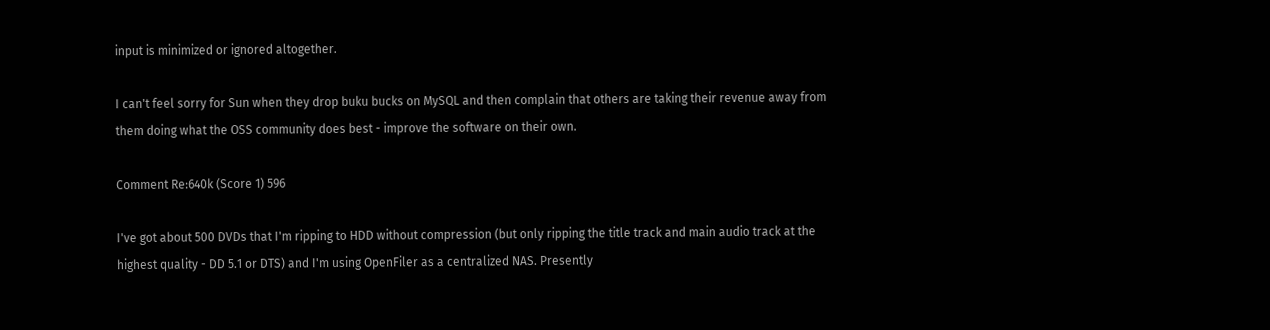input is minimized or ignored altogether.

I can't feel sorry for Sun when they drop buku bucks on MySQL and then complain that others are taking their revenue away from them doing what the OSS community does best - improve the software on their own.

Comment Re:640k (Score 1) 596

I've got about 500 DVDs that I'm ripping to HDD without compression (but only ripping the title track and main audio track at the highest quality - DD 5.1 or DTS) and I'm using OpenFiler as a centralized NAS. Presently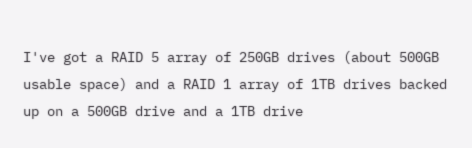I've got a RAID 5 array of 250GB drives (about 500GB usable space) and a RAID 1 array of 1TB drives backed up on a 500GB drive and a 1TB drive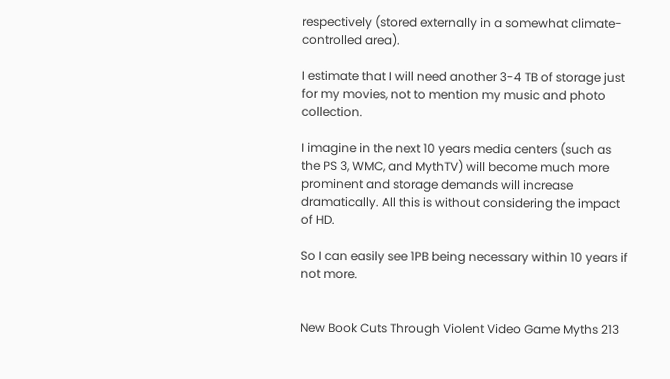respectively (stored externally in a somewhat climate-controlled area).

I estimate that I will need another 3-4 TB of storage just for my movies, not to mention my music and photo collection.

I imagine in the next 10 years media centers (such as the PS 3, WMC, and MythTV) will become much more prominent and storage demands will increase dramatically. All this is without considering the impact of HD.

So I can easily see 1PB being necessary within 10 years if not more.


New Book Cuts Through Violent Video Game Myths 213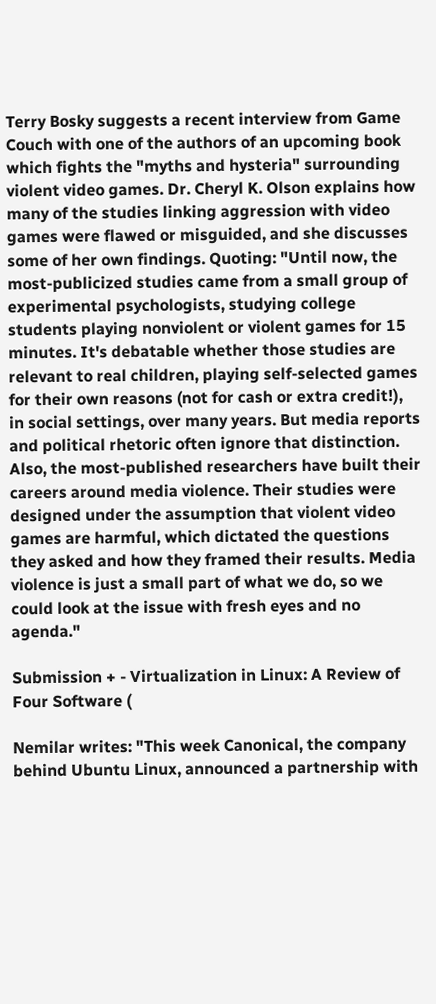Terry Bosky suggests a recent interview from Game Couch with one of the authors of an upcoming book which fights the "myths and hysteria" surrounding violent video games. Dr. Cheryl K. Olson explains how many of the studies linking aggression with video games were flawed or misguided, and she discusses some of her own findings. Quoting: "Until now, the most-publicized studies came from a small group of experimental psychologists, studying college students playing nonviolent or violent games for 15 minutes. It's debatable whether those studies are relevant to real children, playing self-selected games for their own reasons (not for cash or extra credit!), in social settings, over many years. But media reports and political rhetoric often ignore that distinction. Also, the most-published researchers have built their careers around media violence. Their studies were designed under the assumption that violent video games are harmful, which dictated the questions they asked and how they framed their results. Media violence is just a small part of what we do, so we could look at the issue with fresh eyes and no agenda."

Submission + - Virtualization in Linux: A Review of Four Software (

Nemilar writes: "This week Canonical, the company behind Ubuntu Linux, announced a partnership with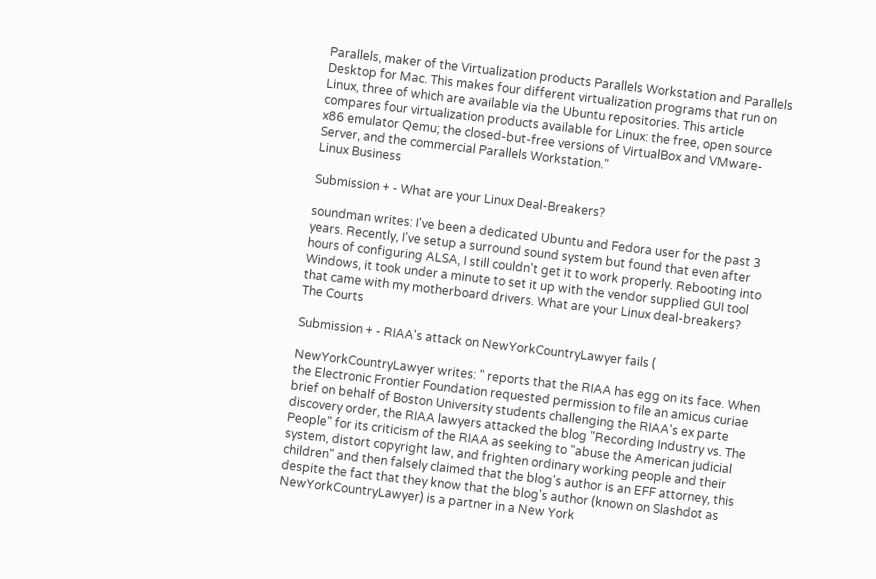Parallels, maker of the Virtualization products Parallels Workstation and Parallels Desktop for Mac. This makes four different virtualization programs that run on Linux, three of which are available via the Ubuntu repositories. This article compares four virtualization products available for Linux: the free, open source x86 emulator Qemu; the closed-but-free versions of VirtualBox and VMware-Server, and the commercial Parallels Workstation."
Linux Business

Submission + - What are your Linux Deal-Breakers?

soundman writes: I've been a dedicated Ubuntu and Fedora user for the past 3 years. Recently, I've setup a surround sound system but found that even after hours of configuring ALSA, I still couldn't get it to work properly. Rebooting into Windows, it took under a minute to set it up with the vendor supplied GUI tool that came with my motherboard drivers. What are your Linux deal-breakers?
The Courts

Submission + - RIAA's attack on NewYorkCountryLawyer fails (

NewYorkCountryLawyer writes: " reports that the RIAA has egg on its face. When the Electronic Frontier Foundation requested permission to file an amicus curiae brief on behalf of Boston University students challenging the RIAA's ex parte discovery order, the RIAA lawyers attacked the blog "Recording Industry vs. The People" for its criticism of the RIAA as seeking to "abuse the American judicial system, distort copyright law, and frighten ordinary working people and their children" and then falsely claimed that the blog's author is an EFF attorney, this despite the fact that they know that the blog's author (known on Slashdot as NewYorkCountryLawyer) is a partner in a New York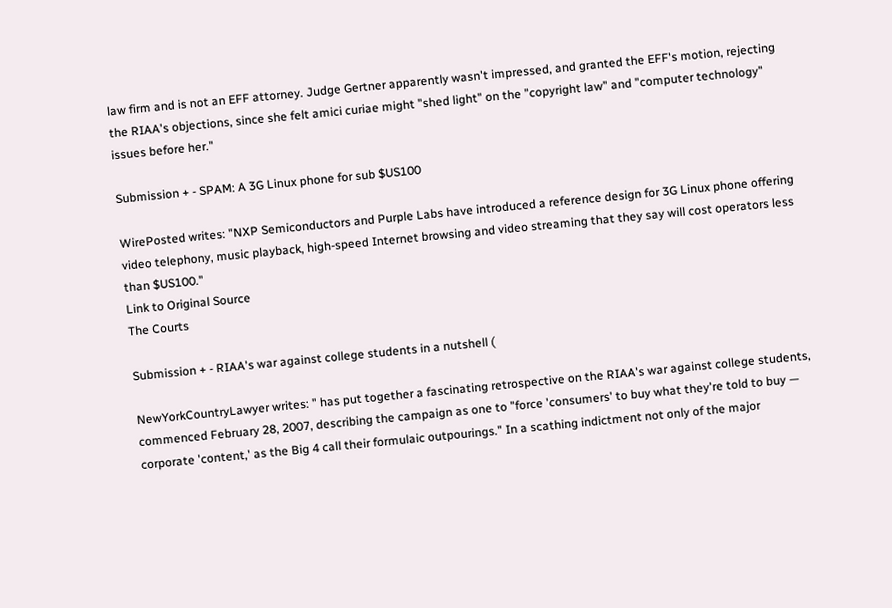law firm and is not an EFF attorney. Judge Gertner apparently wasn't impressed, and granted the EFF's motion, rejecting the RIAA's objections, since she felt amici curiae might "shed light" on the "copyright law" and "computer technology" issues before her."

Submission + - SPAM: A 3G Linux phone for sub $US100

WirePosted writes: "NXP Semiconductors and Purple Labs have introduced a reference design for 3G Linux phone offering video telephony, music playback, high-speed Internet browsing and video streaming that they say will cost operators less than $US100."
Link to Original Source
The Courts

Submission + - RIAA's war against college students in a nutshell (

NewYorkCountryLawyer writes: " has put together a fascinating retrospective on the RIAA's war against college students, commenced February 28, 2007, describing the campaign as one to "force 'consumers' to buy what they're told to buy — corporate 'content,' as the Big 4 call their formulaic outpourings." In a scathing indictment not only of the major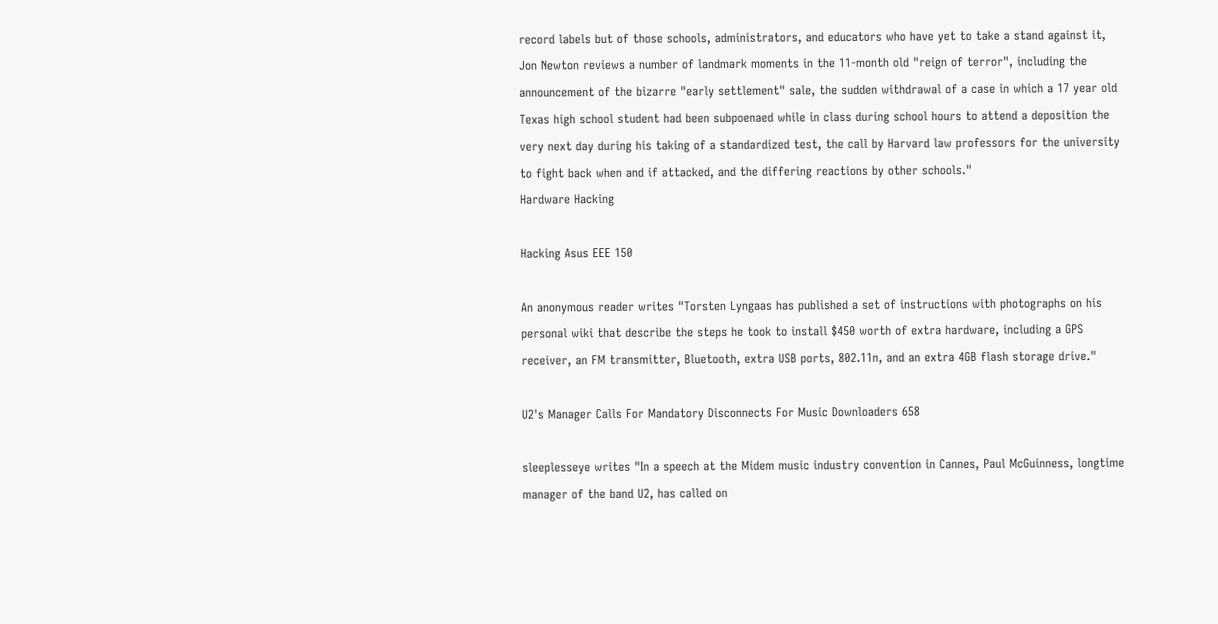record labels but of those schools, administrators, and educators who have yet to take a stand against it, Jon Newton reviews a number of landmark moments in the 11-month old "reign of terror", including the announcement of the bizarre "early settlement" sale, the sudden withdrawal of a case in which a 17 year old Texas high school student had been subpoenaed while in class during school hours to attend a deposition the very next day during his taking of a standardized test, the call by Harvard law professors for the university to fight back when and if attacked, and the differing reactions by other schools."
Hardware Hacking

Hacking Asus EEE 150

An anonymous reader writes "Torsten Lyngaas has published a set of instructions with photographs on his personal wiki that describe the steps he took to install $450 worth of extra hardware, including a GPS receiver, an FM transmitter, Bluetooth, extra USB ports, 802.11n, and an extra 4GB flash storage drive."

U2's Manager Calls For Mandatory Disconnects For Music Downloaders 658

sleeplesseye writes "In a speech at the Midem music industry convention in Cannes, Paul McGuinness, longtime manager of the band U2, has called on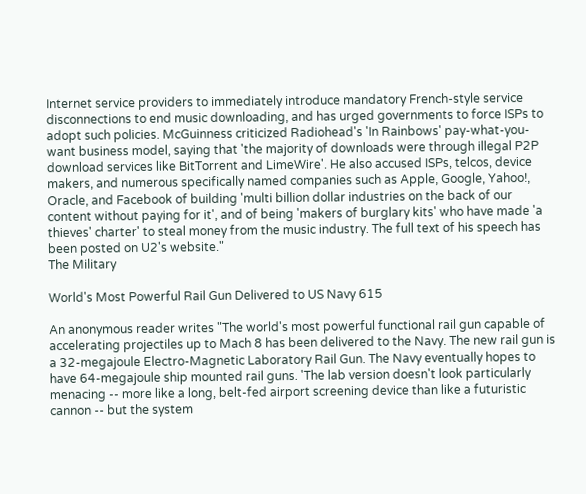Internet service providers to immediately introduce mandatory French-style service disconnections to end music downloading, and has urged governments to force ISPs to adopt such policies. McGuinness criticized Radiohead's 'In Rainbows' pay-what-you-want business model, saying that 'the majority of downloads were through illegal P2P download services like BitTorrent and LimeWire'. He also accused ISPs, telcos, device makers, and numerous specifically named companies such as Apple, Google, Yahoo!, Oracle, and Facebook of building 'multi billion dollar industries on the back of our content without paying for it', and of being 'makers of burglary kits' who have made 'a thieves' charter' to steal money from the music industry. The full text of his speech has been posted on U2's website."
The Military

World's Most Powerful Rail Gun Delivered to US Navy 615

An anonymous reader writes "The world's most powerful functional rail gun capable of accelerating projectiles up to Mach 8 has been delivered to the Navy. The new rail gun is a 32-megajoule Electro-Magnetic Laboratory Rail Gun. The Navy eventually hopes to have 64-megajoule ship mounted rail guns. 'The lab version doesn't look particularly menacing -- more like a long, belt-fed airport screening device than like a futuristic cannon -- but the system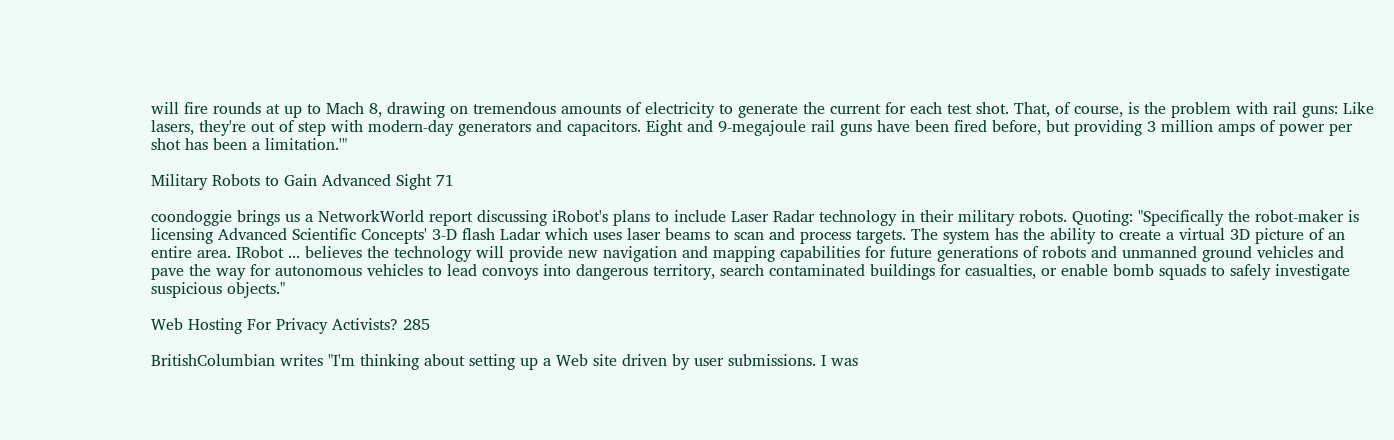will fire rounds at up to Mach 8, drawing on tremendous amounts of electricity to generate the current for each test shot. That, of course, is the problem with rail guns: Like lasers, they're out of step with modern-day generators and capacitors. Eight and 9-megajoule rail guns have been fired before, but providing 3 million amps of power per shot has been a limitation.'"

Military Robots to Gain Advanced Sight 71

coondoggie brings us a NetworkWorld report discussing iRobot's plans to include Laser Radar technology in their military robots. Quoting: "Specifically the robot-maker is licensing Advanced Scientific Concepts' 3-D flash Ladar which uses laser beams to scan and process targets. The system has the ability to create a virtual 3D picture of an entire area. IRobot ... believes the technology will provide new navigation and mapping capabilities for future generations of robots and unmanned ground vehicles and pave the way for autonomous vehicles to lead convoys into dangerous territory, search contaminated buildings for casualties, or enable bomb squads to safely investigate suspicious objects."

Web Hosting For Privacy Activists? 285

BritishColumbian writes "I'm thinking about setting up a Web site driven by user submissions. I was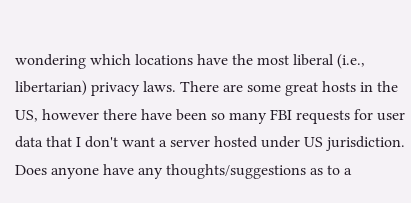wondering which locations have the most liberal (i.e., libertarian) privacy laws. There are some great hosts in the US, however there have been so many FBI requests for user data that I don't want a server hosted under US jurisdiction. Does anyone have any thoughts/suggestions as to a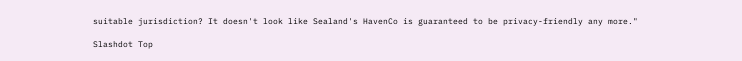suitable jurisdiction? It doesn't look like Sealand's HavenCo is guaranteed to be privacy-friendly any more."

Slashdot Top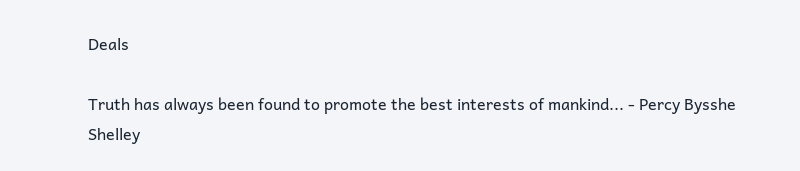Deals

Truth has always been found to promote the best interests of mankind... - Percy Bysshe Shelley